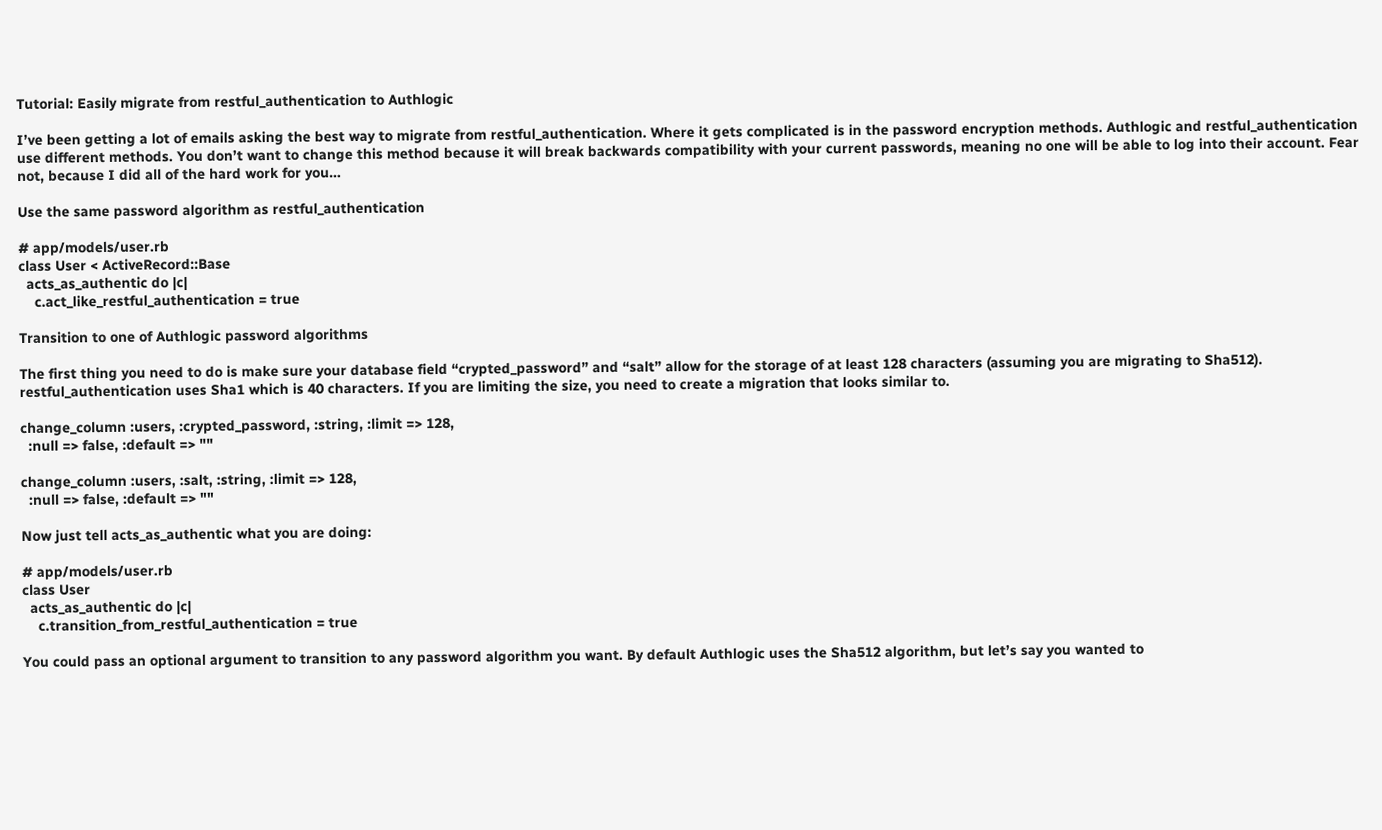Tutorial: Easily migrate from restful_authentication to Authlogic

I’ve been getting a lot of emails asking the best way to migrate from restful_authentication. Where it gets complicated is in the password encryption methods. Authlogic and restful_authentication use different methods. You don’t want to change this method because it will break backwards compatibility with your current passwords, meaning no one will be able to log into their account. Fear not, because I did all of the hard work for you…

Use the same password algorithm as restful_authentication

# app/models/user.rb
class User < ActiveRecord::Base
  acts_as_authentic do |c|
    c.act_like_restful_authentication = true

Transition to one of Authlogic password algorithms

The first thing you need to do is make sure your database field “crypted_password” and “salt” allow for the storage of at least 128 characters (assuming you are migrating to Sha512). restful_authentication uses Sha1 which is 40 characters. If you are limiting the size, you need to create a migration that looks similar to.

change_column :users, :crypted_password, :string, :limit => 128,
  :null => false, :default => ""

change_column :users, :salt, :string, :limit => 128,
  :null => false, :default => ""

Now just tell acts_as_authentic what you are doing:

# app/models/user.rb
class User
  acts_as_authentic do |c|
    c.transition_from_restful_authentication = true

You could pass an optional argument to transition to any password algorithm you want. By default Authlogic uses the Sha512 algorithm, but let’s say you wanted to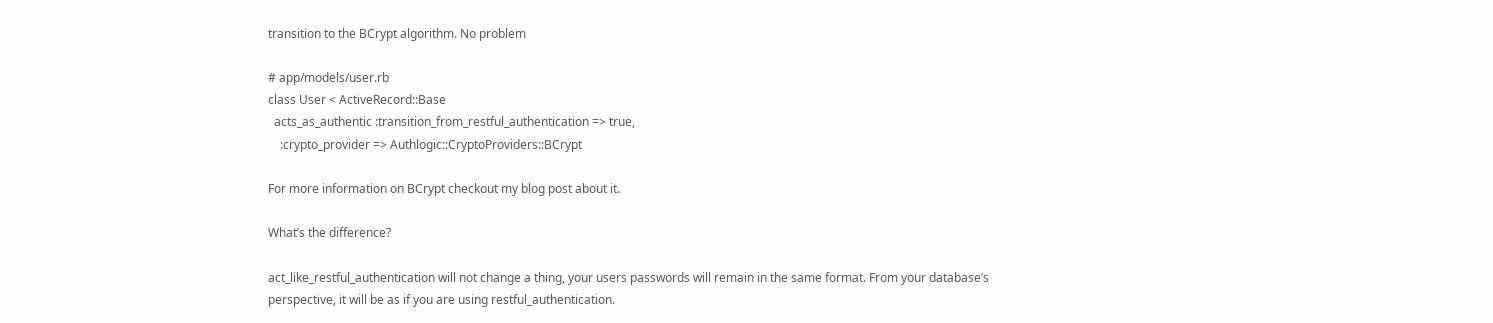transition to the BCrypt algorithm. No problem

# app/models/user.rb
class User < ActiveRecord::Base
  acts_as_authentic :transition_from_restful_authentication => true,
    :crypto_provider => Authlogic::CryptoProviders::BCrypt

For more information on BCrypt checkout my blog post about it.

What’s the difference?

act_like_restful_authentication will not change a thing, your users passwords will remain in the same format. From your database’s perspective, it will be as if you are using restful_authentication.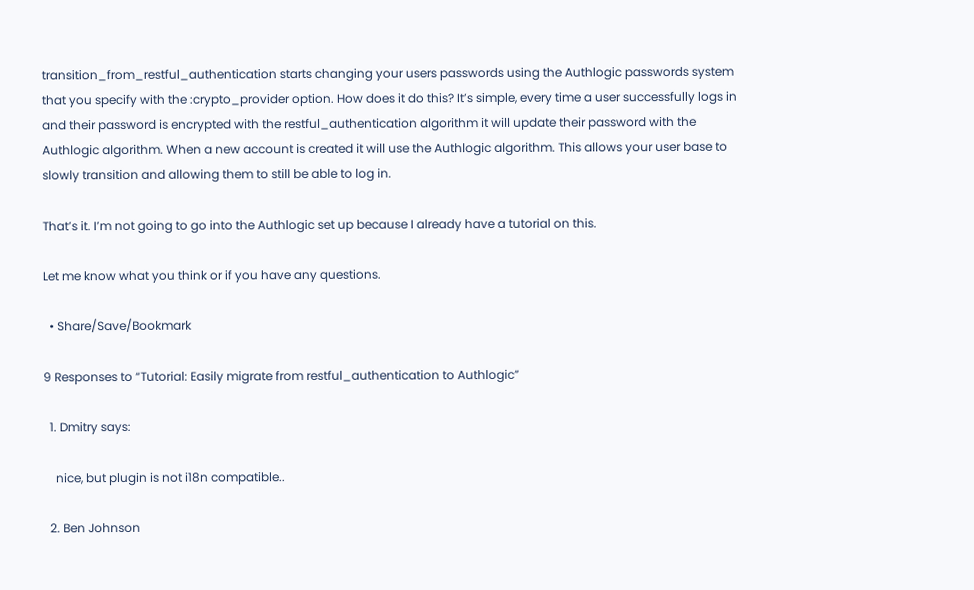transition_from_restful_authentication starts changing your users passwords using the Authlogic passwords system that you specify with the :crypto_provider option. How does it do this? It’s simple, every time a user successfully logs in and their password is encrypted with the restful_authentication algorithm it will update their password with the Authlogic algorithm. When a new account is created it will use the Authlogic algorithm. This allows your user base to slowly transition and allowing them to still be able to log in.

That’s it. I’m not going to go into the Authlogic set up because I already have a tutorial on this.

Let me know what you think or if you have any questions.

  • Share/Save/Bookmark

9 Responses to “Tutorial: Easily migrate from restful_authentication to Authlogic”

  1. Dmitry says:

    nice, but plugin is not i18n compatible..

  2. Ben Johnson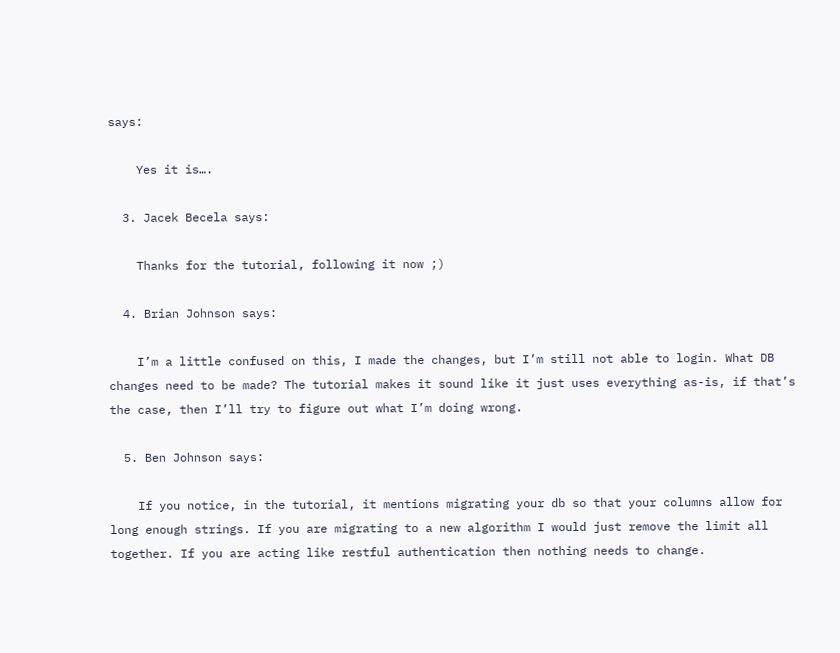says:

    Yes it is….

  3. Jacek Becela says:

    Thanks for the tutorial, following it now ;)

  4. Brian Johnson says:

    I’m a little confused on this, I made the changes, but I’m still not able to login. What DB changes need to be made? The tutorial makes it sound like it just uses everything as-is, if that’s the case, then I’ll try to figure out what I’m doing wrong.

  5. Ben Johnson says:

    If you notice, in the tutorial, it mentions migrating your db so that your columns allow for long enough strings. If you are migrating to a new algorithm I would just remove the limit all together. If you are acting like restful authentication then nothing needs to change.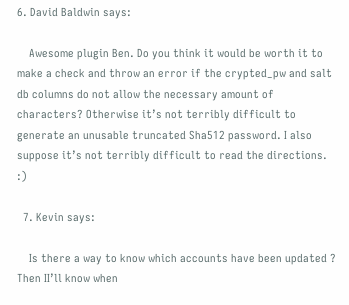6. David Baldwin says:

    Awesome plugin Ben. Do you think it would be worth it to make a check and throw an error if the crypted_pw and salt db columns do not allow the necessary amount of characters? Otherwise it’s not terribly difficult to generate an unusable truncated Sha512 password. I also suppose it’s not terribly difficult to read the directions. :)

  7. Kevin says:

    Is there a way to know which accounts have been updated ? Then II’ll know when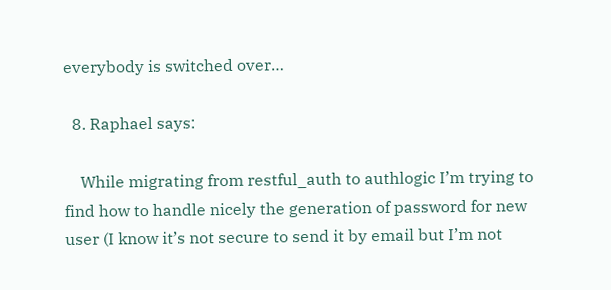everybody is switched over…

  8. Raphael says:

    While migrating from restful_auth to authlogic I’m trying to find how to handle nicely the generation of password for new user (I know it’s not secure to send it by email but I’m not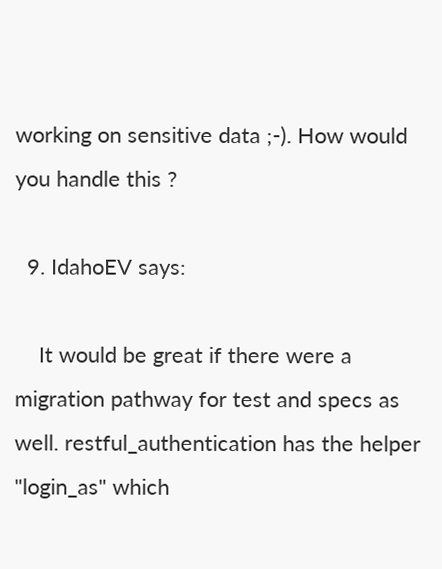working on sensitive data ;-). How would you handle this ?

  9. IdahoEV says:

    It would be great if there were a migration pathway for test and specs as well. restful_authentication has the helper "login_as" which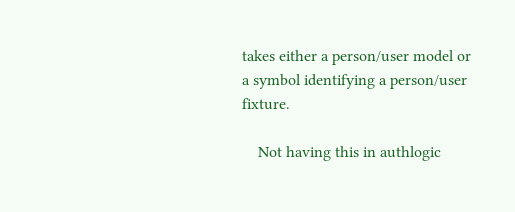takes either a person/user model or a symbol identifying a person/user fixture.

    Not having this in authlogic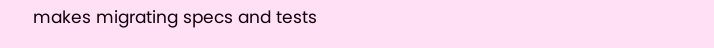makes migrating specs and tests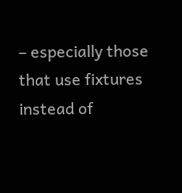– especially those that use fixtures instead of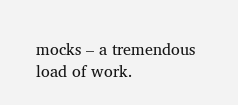mocks – a tremendous load of work.